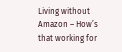Living without Amazon – How’s that working for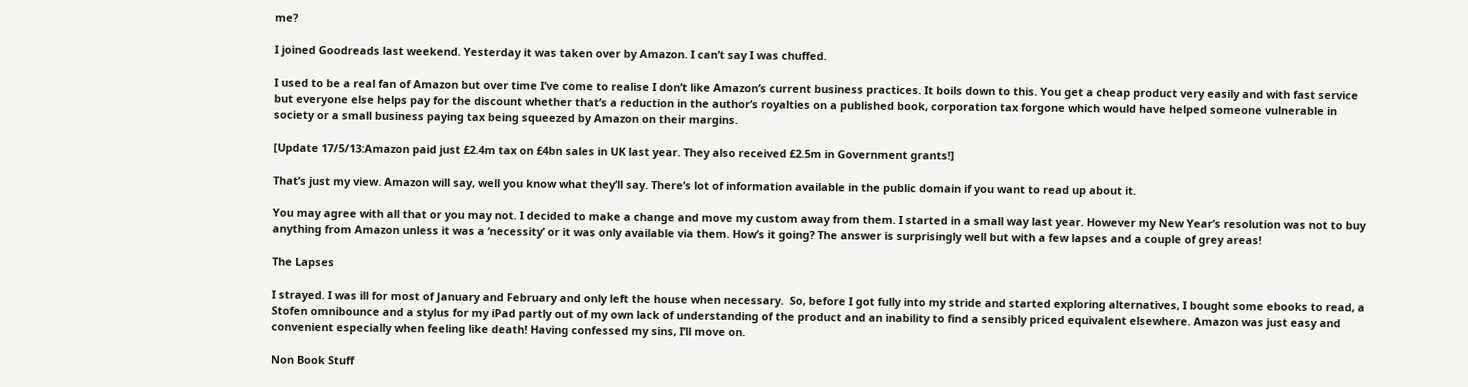me?

I joined Goodreads last weekend. Yesterday it was taken over by Amazon. I can’t say I was chuffed.

I used to be a real fan of Amazon but over time I’ve come to realise I don’t like Amazon’s current business practices. It boils down to this. You get a cheap product very easily and with fast service but everyone else helps pay for the discount whether that’s a reduction in the author’s royalties on a published book, corporation tax forgone which would have helped someone vulnerable in society or a small business paying tax being squeezed by Amazon on their margins.

[Update 17/5/13:Amazon paid just £2.4m tax on £4bn sales in UK last year. They also received £2.5m in Government grants!]

That’s just my view. Amazon will say, well you know what they’ll say. There’s lot of information available in the public domain if you want to read up about it.

You may agree with all that or you may not. I decided to make a change and move my custom away from them. I started in a small way last year. However my New Year’s resolution was not to buy anything from Amazon unless it was a ‘necessity’ or it was only available via them. How’s it going? The answer is surprisingly well but with a few lapses and a couple of grey areas!

The Lapses

I strayed. I was ill for most of January and February and only left the house when necessary.  So, before I got fully into my stride and started exploring alternatives, I bought some ebooks to read, a Stofen omnibounce and a stylus for my iPad partly out of my own lack of understanding of the product and an inability to find a sensibly priced equivalent elsewhere. Amazon was just easy and convenient especially when feeling like death! Having confessed my sins, I’ll move on.

Non Book Stuff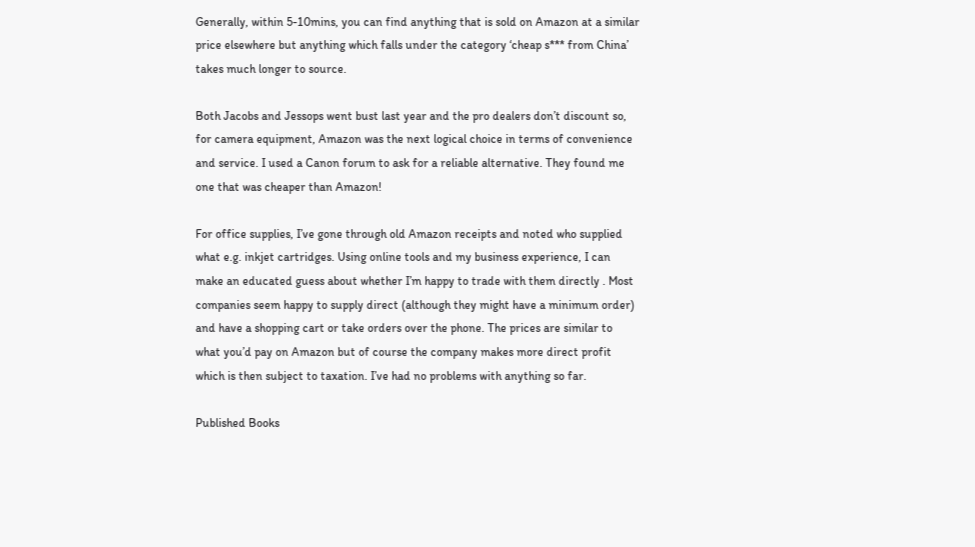Generally, within 5-10mins, you can find anything that is sold on Amazon at a similar price elsewhere but anything which falls under the category ‘cheap s*** from China’ takes much longer to source.

Both Jacobs and Jessops went bust last year and the pro dealers don’t discount so, for camera equipment, Amazon was the next logical choice in terms of convenience and service. I used a Canon forum to ask for a reliable alternative. They found me one that was cheaper than Amazon!

For office supplies, I’ve gone through old Amazon receipts and noted who supplied what e.g. inkjet cartridges. Using online tools and my business experience, I can make an educated guess about whether I’m happy to trade with them directly . Most companies seem happy to supply direct (although they might have a minimum order) and have a shopping cart or take orders over the phone. The prices are similar to what you’d pay on Amazon but of course the company makes more direct profit which is then subject to taxation. I’ve had no problems with anything so far.

Published Books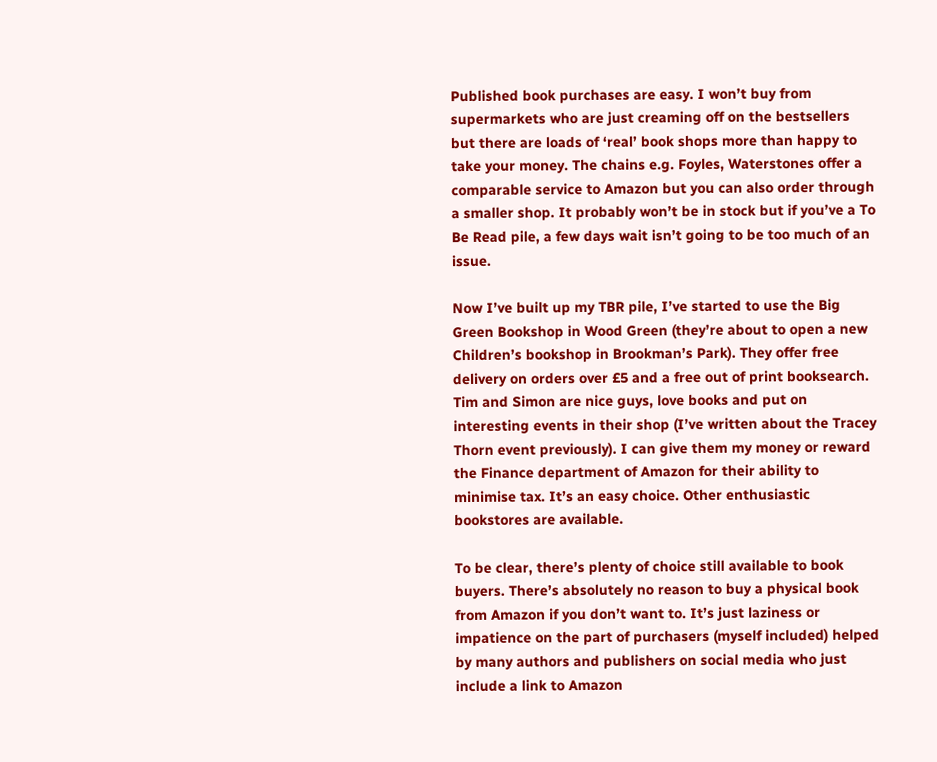Published book purchases are easy. I won’t buy from supermarkets who are just creaming off on the bestsellers but there are loads of ‘real’ book shops more than happy to take your money. The chains e.g. Foyles, Waterstones offer a comparable service to Amazon but you can also order through a smaller shop. It probably won’t be in stock but if you’ve a To Be Read pile, a few days wait isn’t going to be too much of an issue.

Now I’ve built up my TBR pile, I’ve started to use the Big Green Bookshop in Wood Green (they’re about to open a new Children’s bookshop in Brookman’s Park). They offer free delivery on orders over £5 and a free out of print booksearch. Tim and Simon are nice guys, love books and put on interesting events in their shop (I’ve written about the Tracey Thorn event previously). I can give them my money or reward the Finance department of Amazon for their ability to minimise tax. It’s an easy choice. Other enthusiastic bookstores are available.

To be clear, there’s plenty of choice still available to book buyers. There’s absolutely no reason to buy a physical book from Amazon if you don’t want to. It’s just laziness or impatience on the part of purchasers (myself included) helped by many authors and publishers on social media who just include a link to Amazon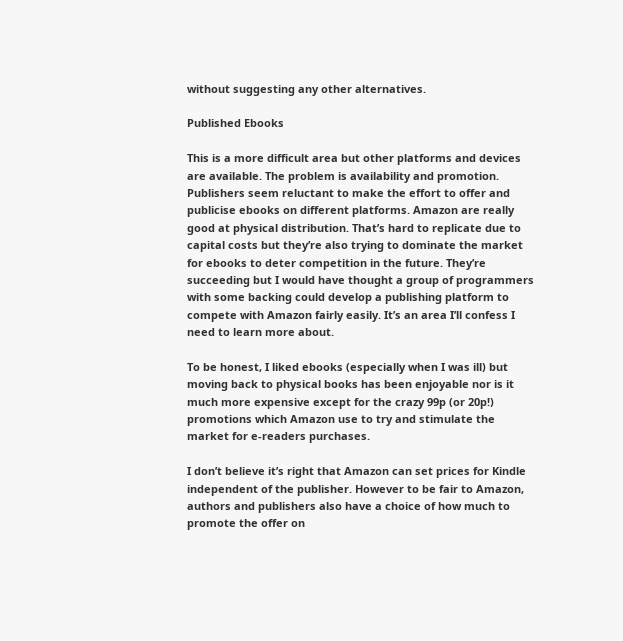without suggesting any other alternatives.

Published Ebooks

This is a more difficult area but other platforms and devices are available. The problem is availability and promotion. Publishers seem reluctant to make the effort to offer and publicise ebooks on different platforms. Amazon are really good at physical distribution. That’s hard to replicate due to capital costs but they’re also trying to dominate the market for ebooks to deter competition in the future. They’re succeeding but I would have thought a group of programmers with some backing could develop a publishing platform to compete with Amazon fairly easily. It’s an area I’ll confess I need to learn more about.

To be honest, I liked ebooks (especially when I was ill) but moving back to physical books has been enjoyable nor is it much more expensive except for the crazy 99p (or 20p!) promotions which Amazon use to try and stimulate the market for e-readers purchases.

I don’t believe it’s right that Amazon can set prices for Kindle independent of the publisher. However to be fair to Amazon, authors and publishers also have a choice of how much to promote the offer on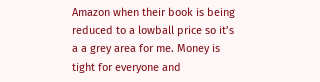Amazon when their book is being reduced to a lowball price so it’s a a grey area for me. Money is tight for everyone and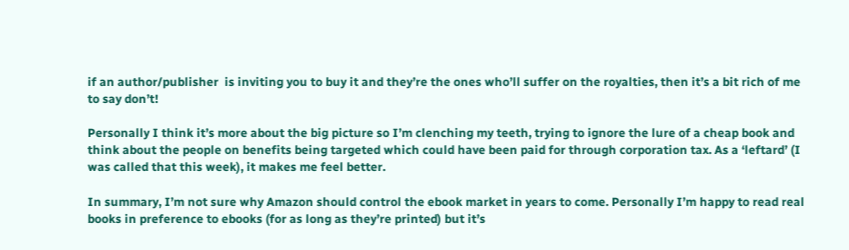if an author/publisher  is inviting you to buy it and they’re the ones who’ll suffer on the royalties, then it’s a bit rich of me to say don’t!

Personally I think it’s more about the big picture so I’m clenching my teeth, trying to ignore the lure of a cheap book and think about the people on benefits being targeted which could have been paid for through corporation tax. As a ‘leftard’ (I was called that this week), it makes me feel better.

In summary, I’m not sure why Amazon should control the ebook market in years to come. Personally I’m happy to read real books in preference to ebooks (for as long as they’re printed) but it’s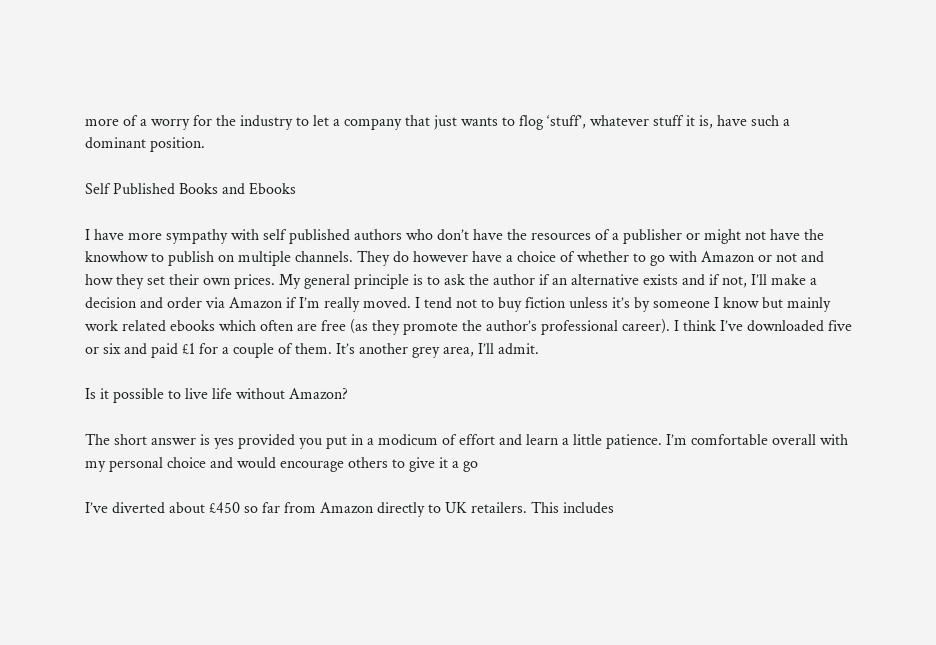more of a worry for the industry to let a company that just wants to flog ‘stuff’, whatever stuff it is, have such a dominant position.

Self Published Books and Ebooks

I have more sympathy with self published authors who don’t have the resources of a publisher or might not have the knowhow to publish on multiple channels. They do however have a choice of whether to go with Amazon or not and how they set their own prices. My general principle is to ask the author if an alternative exists and if not, I’ll make a decision and order via Amazon if I’m really moved. I tend not to buy fiction unless it’s by someone I know but mainly work related ebooks which often are free (as they promote the author’s professional career). I think I’ve downloaded five or six and paid £1 for a couple of them. It’s another grey area, I’ll admit.

Is it possible to live life without Amazon?

The short answer is yes provided you put in a modicum of effort and learn a little patience. I’m comfortable overall with my personal choice and would encourage others to give it a go

I’ve diverted about £450 so far from Amazon directly to UK retailers. This includes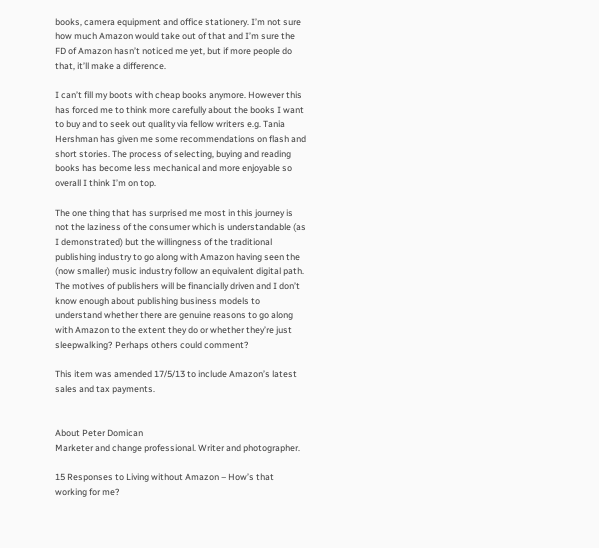books, camera equipment and office stationery. I’m not sure how much Amazon would take out of that and I’m sure the FD of Amazon hasn’t noticed me yet, but if more people do that, it’ll make a difference.

I can’t fill my boots with cheap books anymore. However this has forced me to think more carefully about the books I want to buy and to seek out quality via fellow writers e.g. Tania Hershman has given me some recommendations on flash and short stories. The process of selecting, buying and reading books has become less mechanical and more enjoyable so overall I think I’m on top.

The one thing that has surprised me most in this journey is not the laziness of the consumer which is understandable (as I demonstrated) but the willingness of the traditional publishing industry to go along with Amazon having seen the (now smaller) music industry follow an equivalent digital path. The motives of publishers will be financially driven and I don’t know enough about publishing business models to understand whether there are genuine reasons to go along with Amazon to the extent they do or whether they’re just sleepwalking? Perhaps others could comment?

This item was amended 17/5/13 to include Amazon’s latest sales and tax payments.


About Peter Domican
Marketer and change professional. Writer and photographer.

15 Responses to Living without Amazon – How’s that working for me?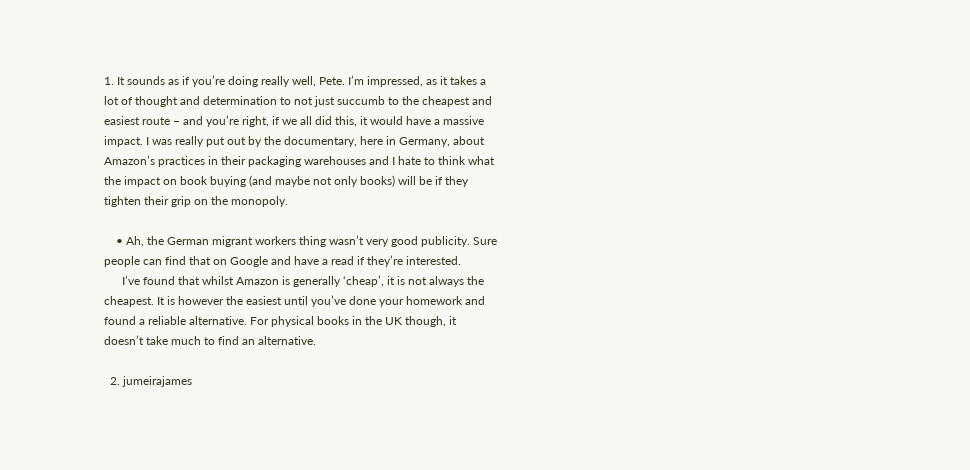1. It sounds as if you’re doing really well, Pete. I’m impressed, as it takes a lot of thought and determination to not just succumb to the cheapest and easiest route – and you’re right, if we all did this, it would have a massive impact. I was really put out by the documentary, here in Germany, about Amazon’s practices in their packaging warehouses and I hate to think what the impact on book buying (and maybe not only books) will be if they tighten their grip on the monopoly.

    • Ah, the German migrant workers thing wasn’t very good publicity. Sure people can find that on Google and have a read if they’re interested.
      I’ve found that whilst Amazon is generally ‘cheap’, it is not always the cheapest. It is however the easiest until you’ve done your homework and found a reliable alternative. For physical books in the UK though, it doesn’t take much to find an alternative.

  2. jumeirajames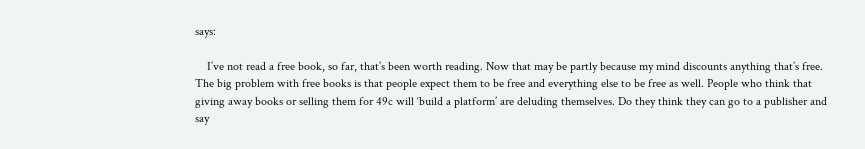says:

    I’ve not read a free book, so far, that’s been worth reading. Now that may be partly because my mind discounts anything that’s free. The big problem with free books is that people expect them to be free and everything else to be free as well. People who think that giving away books or selling them for 49c will ‘build a platform’ are deluding themselves. Do they think they can go to a publisher and say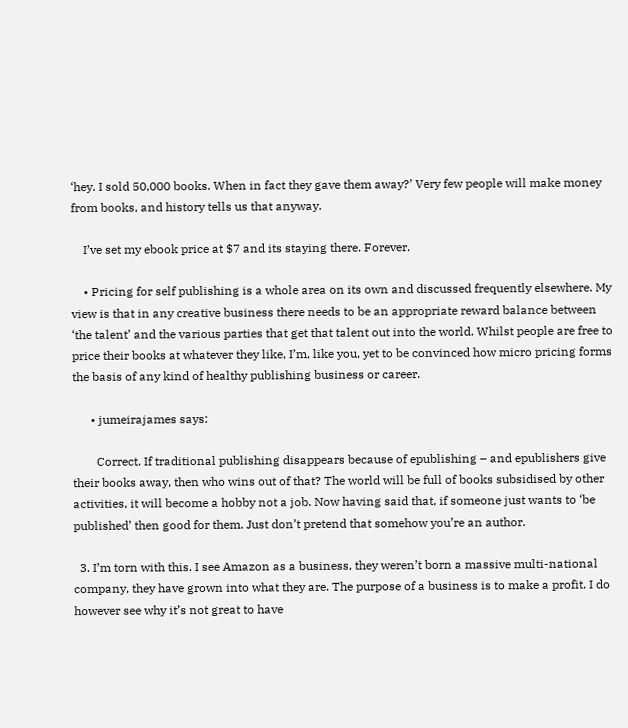‘hey. I sold 50,000 books. When in fact they gave them away?’ Very few people will make money from books, and history tells us that anyway.

    I’ve set my ebook price at $7 and its staying there. Forever.

    • Pricing for self publishing is a whole area on its own and discussed frequently elsewhere. My view is that in any creative business there needs to be an appropriate reward balance between ‘the talent’ and the various parties that get that talent out into the world. Whilst people are free to price their books at whatever they like, I’m, like you, yet to be convinced how micro pricing forms the basis of any kind of healthy publishing business or career.

      • jumeirajames says:

        Correct. If traditional publishing disappears because of epublishing – and epublishers give their books away, then who wins out of that? The world will be full of books subsidised by other activities, it will become a hobby not a job. Now having said that, if someone just wants to ‘be published’ then good for them. Just don’t pretend that somehow you’re an author.

  3. I’m torn with this. I see Amazon as a business, they weren’t born a massive multi-national company, they have grown into what they are. The purpose of a business is to make a profit. I do however see why it’s not great to have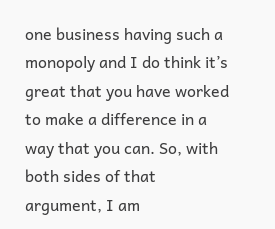one business having such a monopoly and I do think it’s great that you have worked to make a difference in a way that you can. So, with both sides of that argument, I am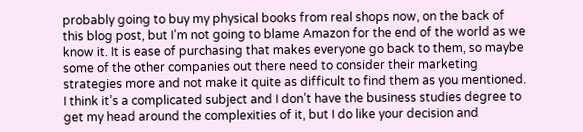probably going to buy my physical books from real shops now, on the back of this blog post, but I’m not going to blame Amazon for the end of the world as we know it. It is ease of purchasing that makes everyone go back to them, so maybe some of the other companies out there need to consider their marketing strategies more and not make it quite as difficult to find them as you mentioned. I think it’s a complicated subject and I don’t have the business studies degree to get my head around the complexities of it, but I do like your decision and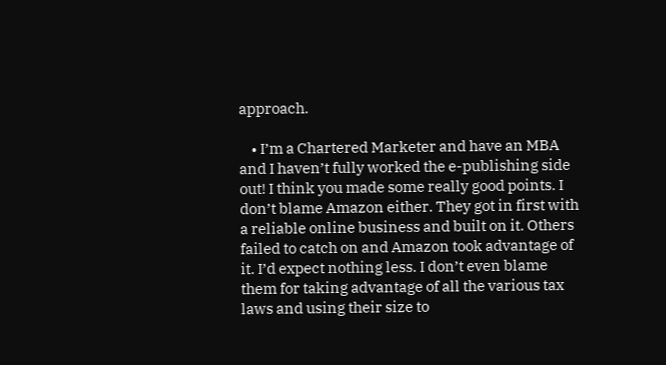approach.

    • I’m a Chartered Marketer and have an MBA and I haven’t fully worked the e-publishing side out! I think you made some really good points. I don’t blame Amazon either. They got in first with a reliable online business and built on it. Others failed to catch on and Amazon took advantage of it. I’d expect nothing less. I don’t even blame them for taking advantage of all the various tax laws and using their size to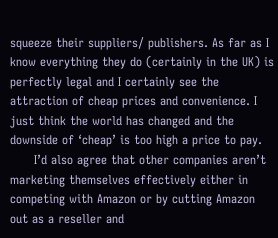squeeze their suppliers/ publishers. As far as I know everything they do (certainly in the UK) is perfectly legal and I certainly see the attraction of cheap prices and convenience. I just think the world has changed and the downside of ‘cheap’ is too high a price to pay.
      I’d also agree that other companies aren’t marketing themselves effectively either in competing with Amazon or by cutting Amazon out as a reseller and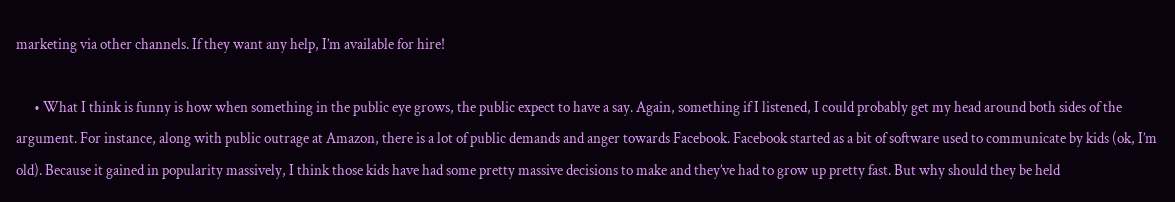marketing via other channels. If they want any help, I’m available for hire!

      • What I think is funny is how when something in the public eye grows, the public expect to have a say. Again, something if I listened, I could probably get my head around both sides of the argument. For instance, along with public outrage at Amazon, there is a lot of public demands and anger towards Facebook. Facebook started as a bit of software used to communicate by kids (ok, I’m old). Because it gained in popularity massively, I think those kids have had some pretty massive decisions to make and they’ve had to grow up pretty fast. But why should they be held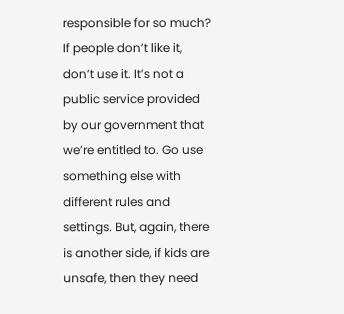responsible for so much? If people don’t like it, don’t use it. It’s not a public service provided by our government that we’re entitled to. Go use something else with different rules and settings. But, again, there is another side, if kids are unsafe, then they need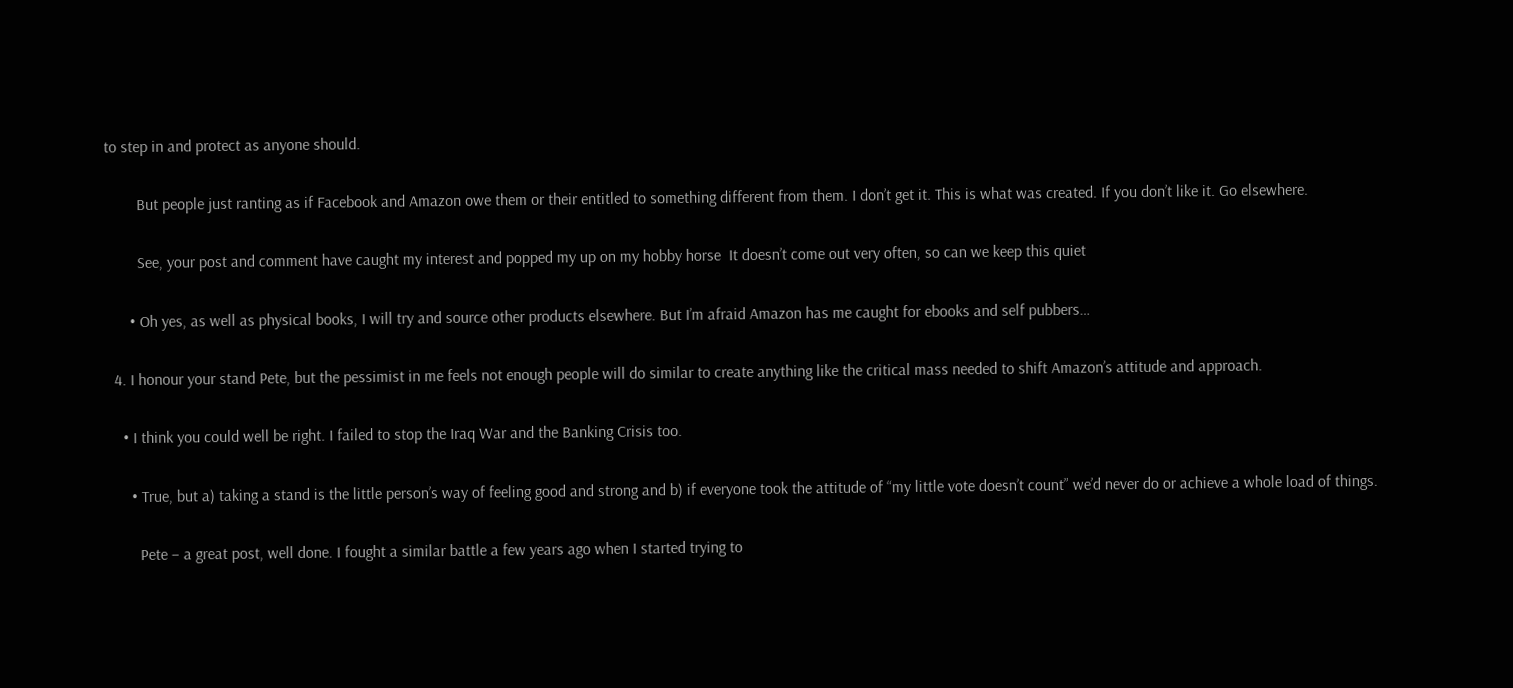to step in and protect as anyone should.

        But people just ranting as if Facebook and Amazon owe them or their entitled to something different from them. I don’t get it. This is what was created. If you don’t like it. Go elsewhere.

        See, your post and comment have caught my interest and popped my up on my hobby horse  It doesn’t come out very often, so can we keep this quiet

      • Oh yes, as well as physical books, I will try and source other products elsewhere. But I’m afraid Amazon has me caught for ebooks and self pubbers…

  4. I honour your stand Pete, but the pessimist in me feels not enough people will do similar to create anything like the critical mass needed to shift Amazon’s attitude and approach.

    • I think you could well be right. I failed to stop the Iraq War and the Banking Crisis too.

      • True, but a) taking a stand is the little person’s way of feeling good and strong and b) if everyone took the attitude of “my little vote doesn’t count” we’d never do or achieve a whole load of things.

        Pete – a great post, well done. I fought a similar battle a few years ago when I started trying to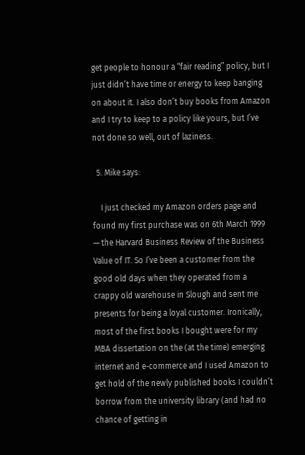get people to honour a “fair reading” policy, but I just didn’t have time or energy to keep banging on about it. I also don’t buy books from Amazon and I try to keep to a policy like yours, but I’ve not done so well, out of laziness.

  5. Mike says:

    I just checked my Amazon orders page and found my first purchase was on 6th March 1999 — the Harvard Business Review of the Business Value of IT. So I’ve been a customer from the good old days when they operated from a crappy old warehouse in Slough and sent me presents for being a loyal customer. Ironically, most of the first books I bought were for my MBA dissertation on the (at the time) emerging internet and e-commerce and I used Amazon to get hold of the newly published books I couldn’t borrow from the university library (and had no chance of getting in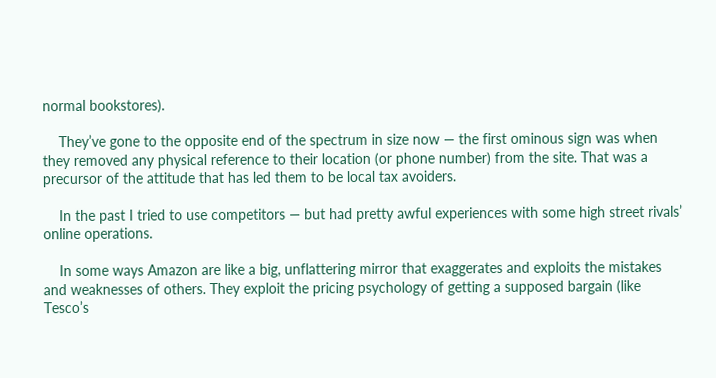normal bookstores).

    They’ve gone to the opposite end of the spectrum in size now — the first ominous sign was when they removed any physical reference to their location (or phone number) from the site. That was a precursor of the attitude that has led them to be local tax avoiders.

    In the past I tried to use competitors — but had pretty awful experiences with some high street rivals’ online operations.

    In some ways Amazon are like a big, unflattering mirror that exaggerates and exploits the mistakes and weaknesses of others. They exploit the pricing psychology of getting a supposed bargain (like Tesco’s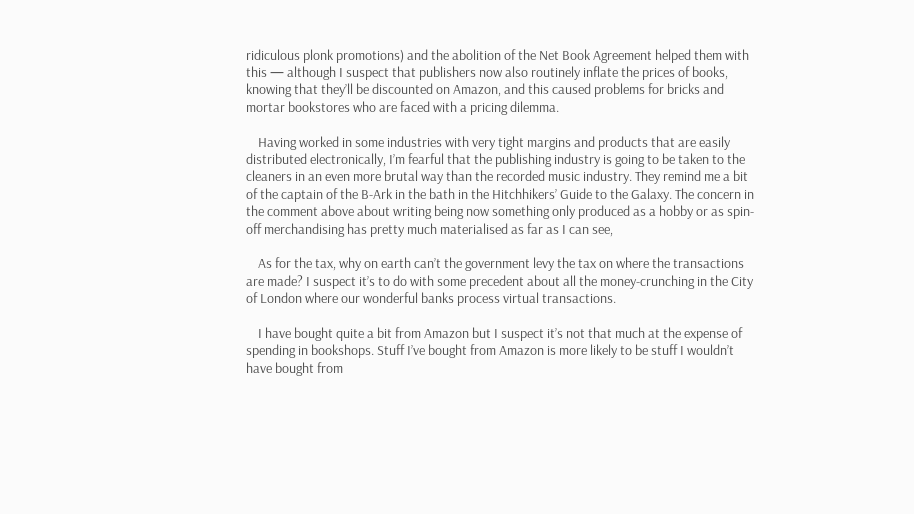ridiculous plonk promotions) and the abolition of the Net Book Agreement helped them with this — although I suspect that publishers now also routinely inflate the prices of books, knowing that they’ll be discounted on Amazon, and this caused problems for bricks and mortar bookstores who are faced with a pricing dilemma.

    Having worked in some industries with very tight margins and products that are easily distributed electronically, I’m fearful that the publishing industry is going to be taken to the cleaners in an even more brutal way than the recorded music industry. They remind me a bit of the captain of the B-Ark in the bath in the Hitchhikers’ Guide to the Galaxy. The concern in the comment above about writing being now something only produced as a hobby or as spin-off merchandising has pretty much materialised as far as I can see,

    As for the tax, why on earth can’t the government levy the tax on where the transactions are made? I suspect it’s to do with some precedent about all the money-crunching in the City of London where our wonderful banks process virtual transactions.

    I have bought quite a bit from Amazon but I suspect it’s not that much at the expense of spending in bookshops. Stuff I’ve bought from Amazon is more likely to be stuff I wouldn’t have bought from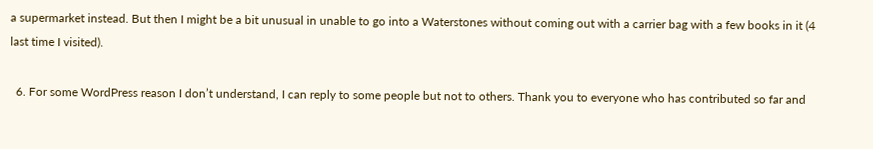a supermarket instead. But then I might be a bit unusual in unable to go into a Waterstones without coming out with a carrier bag with a few books in it (4 last time I visited).

  6. For some WordPress reason I don’t understand, I can reply to some people but not to others. Thank you to everyone who has contributed so far and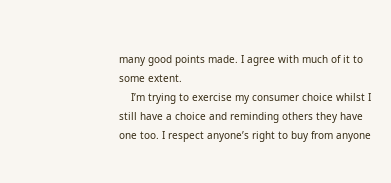many good points made. I agree with much of it to some extent.
    I’m trying to exercise my consumer choice whilst I still have a choice and reminding others they have one too. I respect anyone’s right to buy from anyone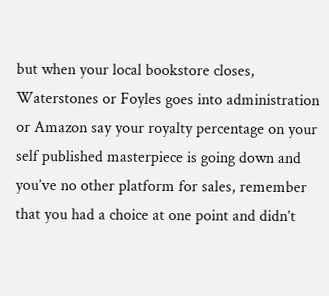but when your local bookstore closes, Waterstones or Foyles goes into administration or Amazon say your royalty percentage on your self published masterpiece is going down and you’ve no other platform for sales, remember that you had a choice at one point and didn’t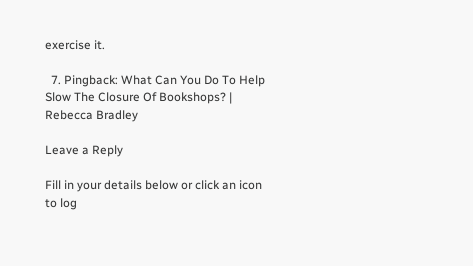exercise it.

  7. Pingback: What Can You Do To Help Slow The Closure Of Bookshops? | Rebecca Bradley

Leave a Reply

Fill in your details below or click an icon to log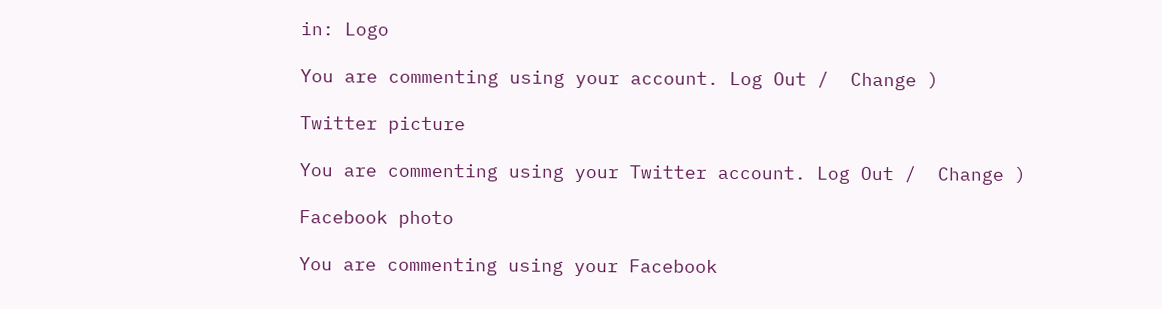in: Logo

You are commenting using your account. Log Out /  Change )

Twitter picture

You are commenting using your Twitter account. Log Out /  Change )

Facebook photo

You are commenting using your Facebook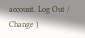account. Log Out /  Change )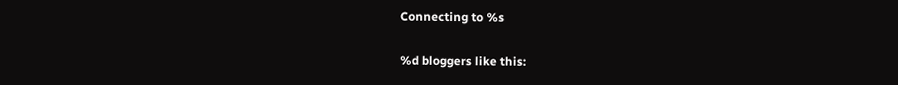Connecting to %s

%d bloggers like this: